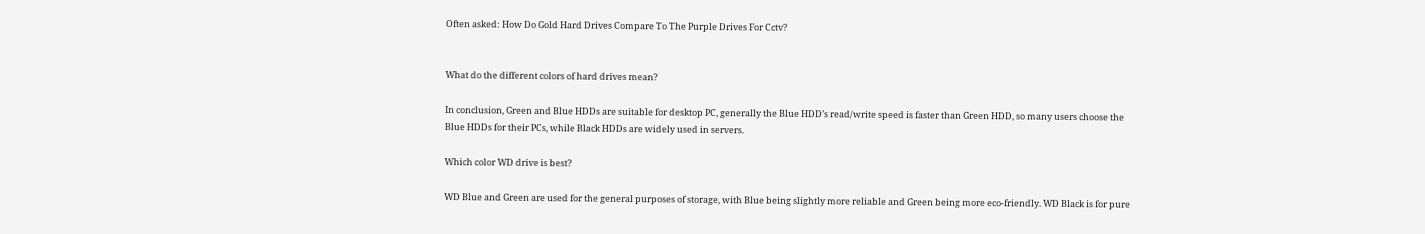Often asked: How Do Gold Hard Drives Compare To The Purple Drives For Cctv?


What do the different colors of hard drives mean?

In conclusion, Green and Blue HDDs are suitable for desktop PC, generally the Blue HDD’s read/write speed is faster than Green HDD, so many users choose the Blue HDDs for their PCs, while Black HDDs are widely used in servers.

Which color WD drive is best?

WD Blue and Green are used for the general purposes of storage, with Blue being slightly more reliable and Green being more eco-friendly. WD Black is for pure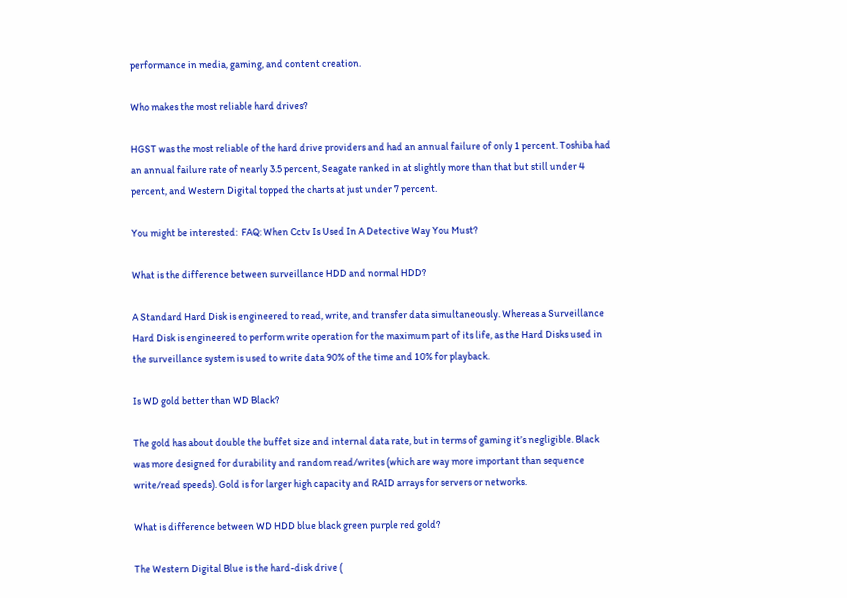performance in media, gaming, and content creation.

Who makes the most reliable hard drives?

HGST was the most reliable of the hard drive providers and had an annual failure of only 1 percent. Toshiba had an annual failure rate of nearly 3.5 percent, Seagate ranked in at slightly more than that but still under 4 percent, and Western Digital topped the charts at just under 7 percent.

You might be interested:  FAQ: When Cctv Is Used In A Detective Way You Must?

What is the difference between surveillance HDD and normal HDD?

A Standard Hard Disk is engineered to read, write, and transfer data simultaneously. Whereas a Surveillance Hard Disk is engineered to perform write operation for the maximum part of its life, as the Hard Disks used in the surveillance system is used to write data 90% of the time and 10% for playback.

Is WD gold better than WD Black?

The gold has about double the buffet size and internal data rate, but in terms of gaming it’s negligible. Black was more designed for durability and random read/writes (which are way more important than sequence write/read speeds). Gold is for larger high capacity and RAID arrays for servers or networks.

What is difference between WD HDD blue black green purple red gold?

The Western Digital Blue is the hard-disk drive (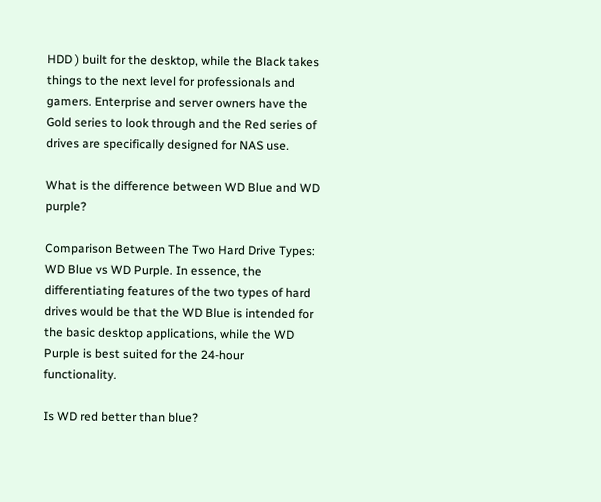HDD ) built for the desktop, while the Black takes things to the next level for professionals and gamers. Enterprise and server owners have the Gold series to look through and the Red series of drives are specifically designed for NAS use.

What is the difference between WD Blue and WD purple?

Comparison Between The Two Hard Drive Types: WD Blue vs WD Purple. In essence, the differentiating features of the two types of hard drives would be that the WD Blue is intended for the basic desktop applications, while the WD Purple is best suited for the 24-hour functionality.

Is WD red better than blue?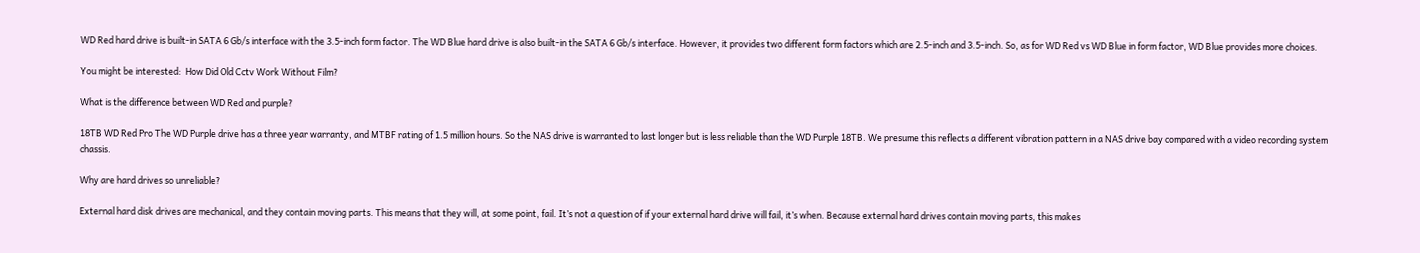WD Red hard drive is built-in SATA 6 Gb/s interface with the 3.5-inch form factor. The WD Blue hard drive is also built-in the SATA 6 Gb/s interface. However, it provides two different form factors which are 2.5-inch and 3.5-inch. So, as for WD Red vs WD Blue in form factor, WD Blue provides more choices.

You might be interested:  How Did Old Cctv Work Without Film?

What is the difference between WD Red and purple?

18TB WD Red Pro The WD Purple drive has a three year warranty, and MTBF rating of 1.5 million hours. So the NAS drive is warranted to last longer but is less reliable than the WD Purple 18TB. We presume this reflects a different vibration pattern in a NAS drive bay compared with a video recording system chassis.

Why are hard drives so unreliable?

External hard disk drives are mechanical, and they contain moving parts. This means that they will, at some point, fail. It’s not a question of if your external hard drive will fail, it’s when. Because external hard drives contain moving parts, this makes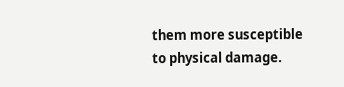them more susceptible to physical damage.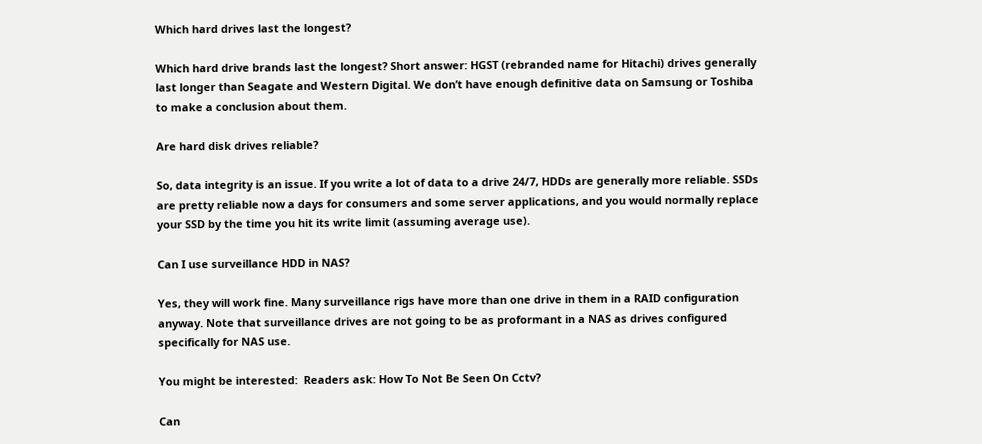Which hard drives last the longest?

Which hard drive brands last the longest? Short answer: HGST (rebranded name for Hitachi) drives generally last longer than Seagate and Western Digital. We don’t have enough definitive data on Samsung or Toshiba to make a conclusion about them.

Are hard disk drives reliable?

So, data integrity is an issue. If you write a lot of data to a drive 24/7, HDDs are generally more reliable. SSDs are pretty reliable now a days for consumers and some server applications, and you would normally replace your SSD by the time you hit its write limit (assuming average use).

Can I use surveillance HDD in NAS?

Yes, they will work fine. Many surveillance rigs have more than one drive in them in a RAID configuration anyway. Note that surveillance drives are not going to be as proformant in a NAS as drives configured specifically for NAS use.

You might be interested:  Readers ask: How To Not Be Seen On Cctv?

Can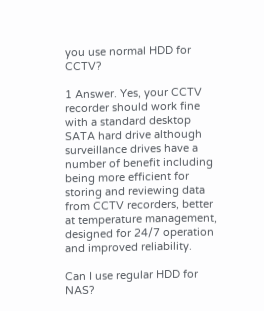you use normal HDD for CCTV?

1 Answer. Yes, your CCTV recorder should work fine with a standard desktop SATA hard drive although surveillance drives have a number of benefit including being more efficient for storing and reviewing data from CCTV recorders, better at temperature management, designed for 24/7 operation and improved reliability.

Can I use regular HDD for NAS?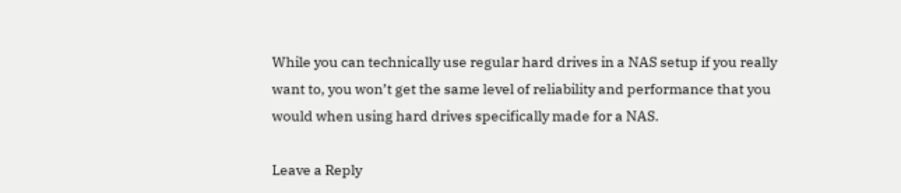While you can technically use regular hard drives in a NAS setup if you really want to, you won’t get the same level of reliability and performance that you would when using hard drives specifically made for a NAS.

Leave a Reply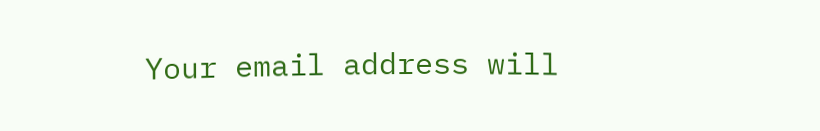Your email address will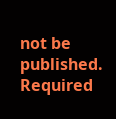not be published. Required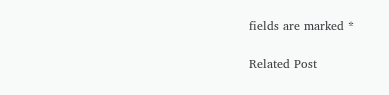fields are marked *

Related Post